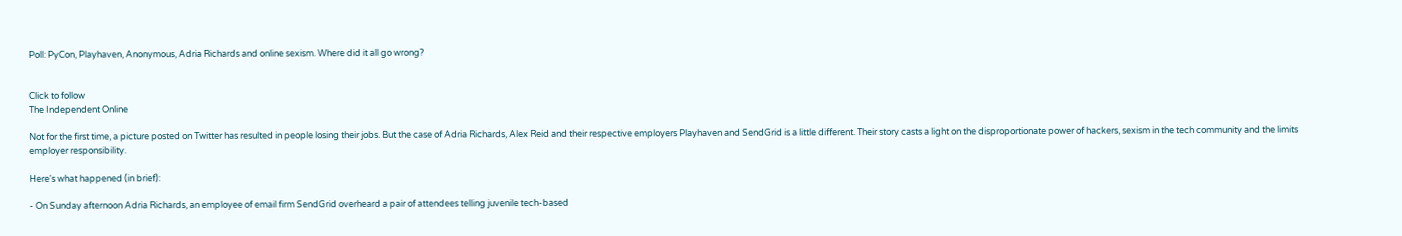Poll: PyCon, Playhaven, Anonymous, Adria Richards and online sexism. Where did it all go wrong?


Click to follow
The Independent Online

Not for the first time, a picture posted on Twitter has resulted in people losing their jobs. But the case of Adria Richards, Alex Reid and their respective employers Playhaven and SendGrid is a little different. Their story casts a light on the disproportionate power of hackers, sexism in the tech community and the limits employer responsibility.

Here's what happened (in brief):

- On Sunday afternoon Adria Richards, an employee of email firm SendGrid overheard a pair of attendees telling juvenile tech-based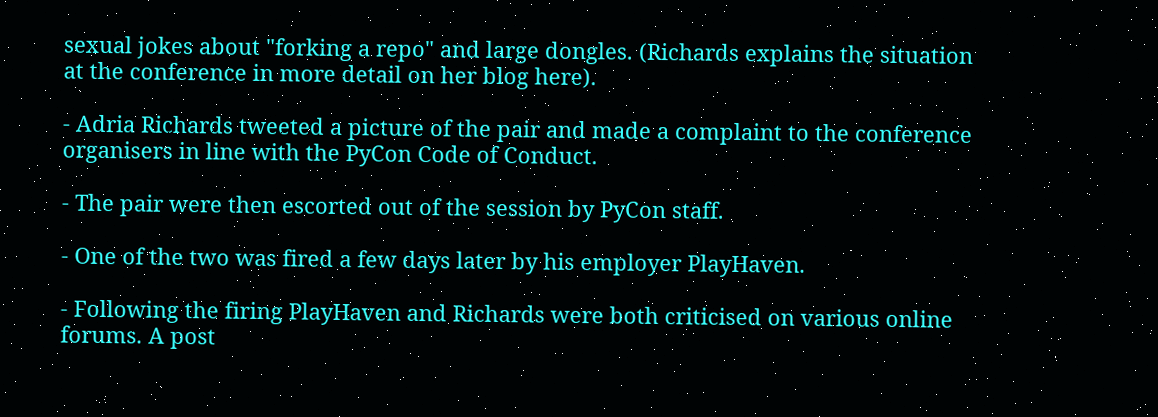sexual jokes about "forking a repo" and large dongles. (Richards explains the situation at the conference in more detail on her blog here).

- Adria Richards tweeted a picture of the pair and made a complaint to the conference organisers in line with the PyCon Code of Conduct.

- The pair were then escorted out of the session by PyCon staff.

- One of the two was fired a few days later by his employer PlayHaven.

- Following the firing PlayHaven and Richards were both criticised on various online forums. A post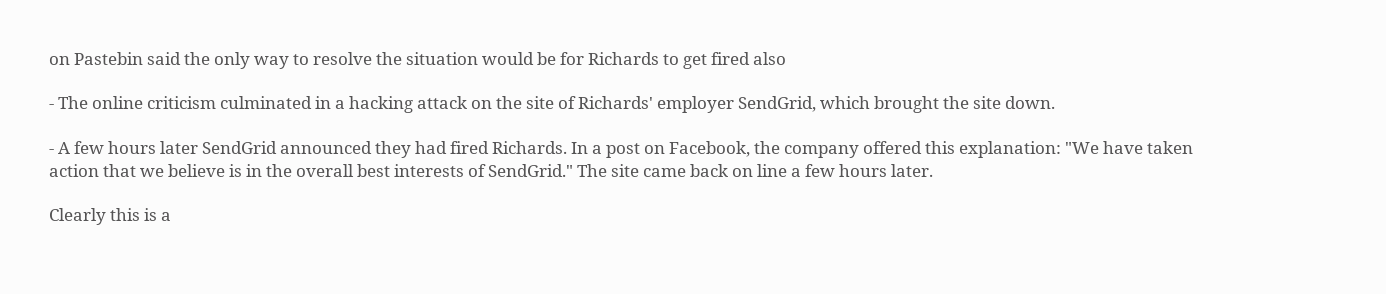on Pastebin said the only way to resolve the situation would be for Richards to get fired also

- The online criticism culminated in a hacking attack on the site of Richards' employer SendGrid, which brought the site down.

- A few hours later SendGrid announced they had fired Richards. In a post on Facebook, the company offered this explanation: "We have taken action that we believe is in the overall best interests of SendGrid." The site came back on line a few hours later.

Clearly this is a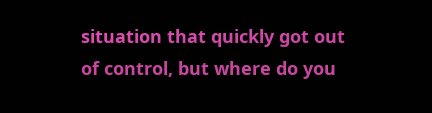situation that quickly got out of control, but where do you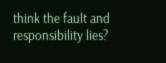think the fault and responsibility lies?